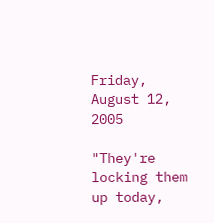Friday, August 12, 2005

"They're locking them up today,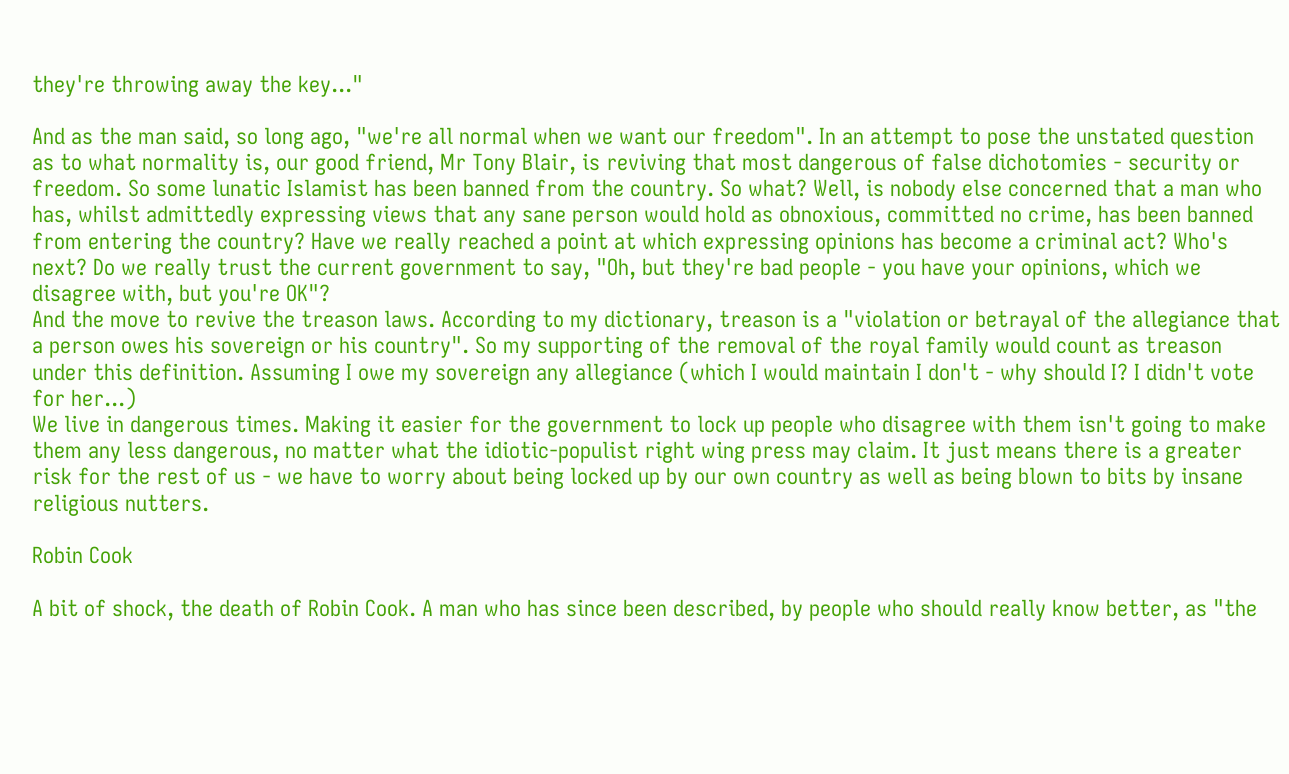they're throwing away the key..."

And as the man said, so long ago, "we're all normal when we want our freedom". In an attempt to pose the unstated question as to what normality is, our good friend, Mr Tony Blair, is reviving that most dangerous of false dichotomies - security or freedom. So some lunatic Islamist has been banned from the country. So what? Well, is nobody else concerned that a man who has, whilst admittedly expressing views that any sane person would hold as obnoxious, committed no crime, has been banned from entering the country? Have we really reached a point at which expressing opinions has become a criminal act? Who's next? Do we really trust the current government to say, "Oh, but they're bad people - you have your opinions, which we disagree with, but you're OK"?
And the move to revive the treason laws. According to my dictionary, treason is a "violation or betrayal of the allegiance that a person owes his sovereign or his country". So my supporting of the removal of the royal family would count as treason under this definition. Assuming I owe my sovereign any allegiance (which I would maintain I don't - why should I? I didn't vote for her...)
We live in dangerous times. Making it easier for the government to lock up people who disagree with them isn't going to make them any less dangerous, no matter what the idiotic-populist right wing press may claim. It just means there is a greater risk for the rest of us - we have to worry about being locked up by our own country as well as being blown to bits by insane religious nutters.

Robin Cook

A bit of shock, the death of Robin Cook. A man who has since been described, by people who should really know better, as "the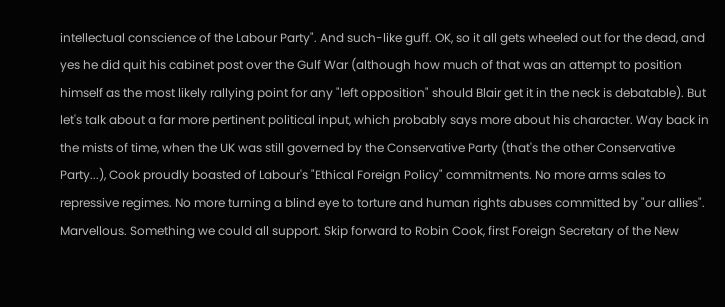intellectual conscience of the Labour Party". And such-like guff. OK, so it all gets wheeled out for the dead, and yes he did quit his cabinet post over the Gulf War (although how much of that was an attempt to position himself as the most likely rallying point for any "left opposition" should Blair get it in the neck is debatable). But let's talk about a far more pertinent political input, which probably says more about his character. Way back in the mists of time, when the UK was still governed by the Conservative Party (that's the other Conservative Party...), Cook proudly boasted of Labour's "Ethical Foreign Policy" commitments. No more arms sales to repressive regimes. No more turning a blind eye to torture and human rights abuses committed by "our allies". Marvellous. Something we could all support. Skip forward to Robin Cook, first Foreign Secretary of the New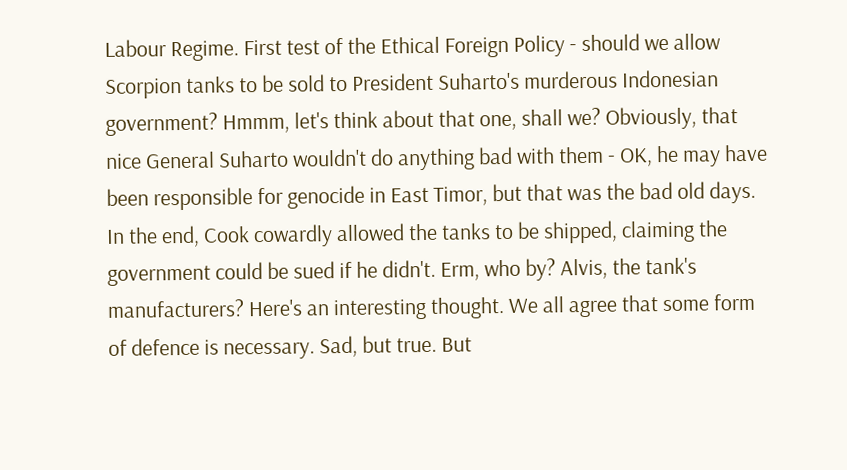Labour Regime. First test of the Ethical Foreign Policy - should we allow Scorpion tanks to be sold to President Suharto's murderous Indonesian government? Hmmm, let's think about that one, shall we? Obviously, that nice General Suharto wouldn't do anything bad with them - OK, he may have been responsible for genocide in East Timor, but that was the bad old days. In the end, Cook cowardly allowed the tanks to be shipped, claiming the government could be sued if he didn't. Erm, who by? Alvis, the tank's manufacturers? Here's an interesting thought. We all agree that some form of defence is necessary. Sad, but true. But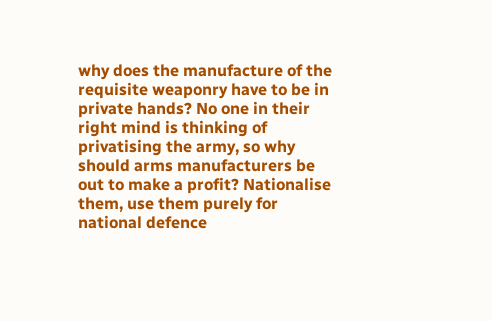why does the manufacture of the requisite weaponry have to be in private hands? No one in their right mind is thinking of privatising the army, so why should arms manufacturers be out to make a profit? Nationalise them, use them purely for national defence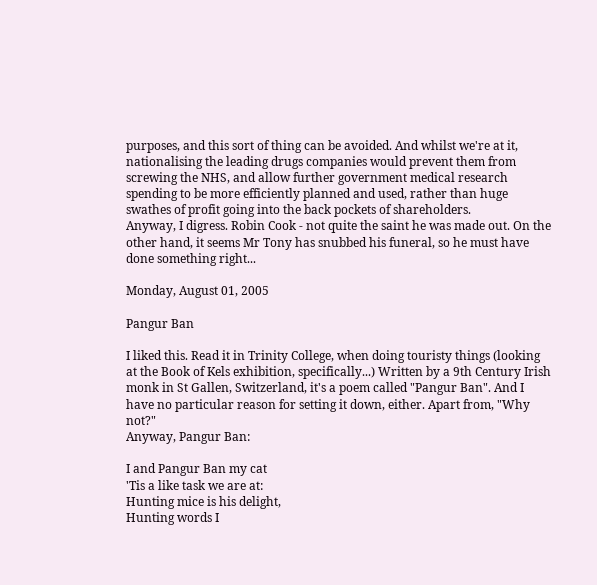purposes, and this sort of thing can be avoided. And whilst we're at it, nationalising the leading drugs companies would prevent them from screwing the NHS, and allow further government medical research spending to be more efficiently planned and used, rather than huge swathes of profit going into the back pockets of shareholders.
Anyway, I digress. Robin Cook - not quite the saint he was made out. On the other hand, it seems Mr Tony has snubbed his funeral, so he must have done something right...

Monday, August 01, 2005

Pangur Ban

I liked this. Read it in Trinity College, when doing touristy things (looking at the Book of Kels exhibition, specifically...) Written by a 9th Century Irish monk in St Gallen, Switzerland, it's a poem called "Pangur Ban". And I have no particular reason for setting it down, either. Apart from, "Why not?"
Anyway, Pangur Ban:

I and Pangur Ban my cat
'Tis a like task we are at:
Hunting mice is his delight,
Hunting words I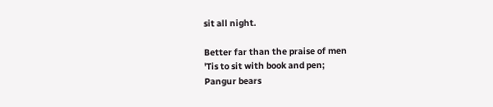sit all night.

Better far than the praise of men
'Tis to sit with book and pen;
Pangur bears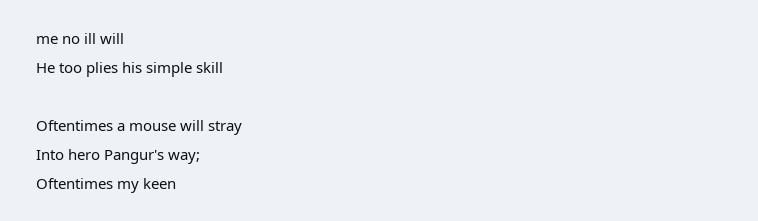me no ill will
He too plies his simple skill

Oftentimes a mouse will stray
Into hero Pangur's way;
Oftentimes my keen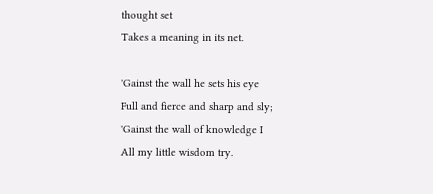thought set
Takes a meaning in its net.

'Gainst the wall he sets his eye
Full and fierce and sharp and sly;
'Gainst the wall of knowledge I
All my little wisdom try.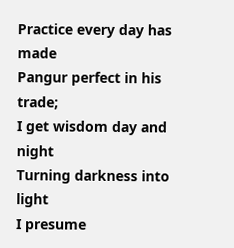Practice every day has made
Pangur perfect in his trade;
I get wisdom day and night
Turning darkness into light
I presume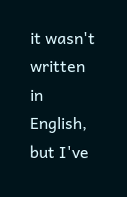it wasn't written in English, but I've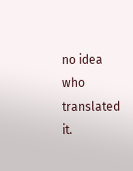no idea who translated it.